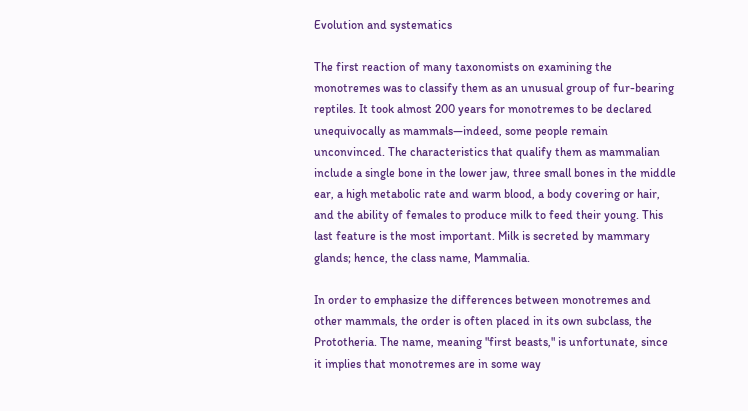Evolution and systematics

The first reaction of many taxonomists on examining the monotremes was to classify them as an unusual group of fur-bearing reptiles. It took almost 200 years for monotremes to be declared unequivocally as mammals—indeed, some people remain unconvinced. The characteristics that qualify them as mammalian include a single bone in the lower jaw, three small bones in the middle ear, a high metabolic rate and warm blood, a body covering or hair, and the ability of females to produce milk to feed their young. This last feature is the most important. Milk is secreted by mammary glands; hence, the class name, Mammalia.

In order to emphasize the differences between monotremes and other mammals, the order is often placed in its own subclass, the Prototheria. The name, meaning "first beasts," is unfortunate, since it implies that monotremes are in some way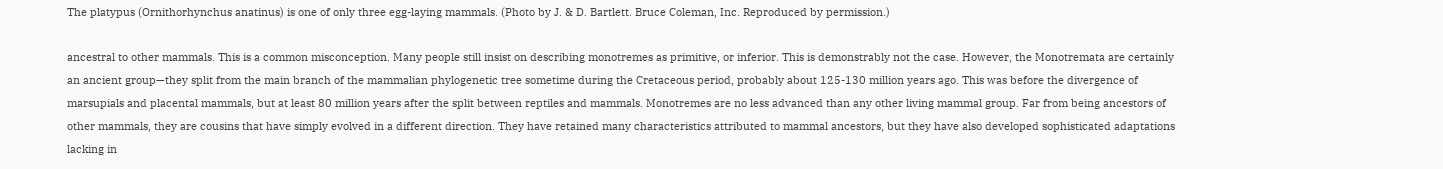The platypus (Ornithorhynchus anatinus) is one of only three egg-laying mammals. (Photo by J. & D. Bartlett. Bruce Coleman, Inc. Reproduced by permission.)

ancestral to other mammals. This is a common misconception. Many people still insist on describing monotremes as primitive, or inferior. This is demonstrably not the case. However, the Monotremata are certainly an ancient group—they split from the main branch of the mammalian phylogenetic tree sometime during the Cretaceous period, probably about 125-130 million years ago. This was before the divergence of marsupials and placental mammals, but at least 80 million years after the split between reptiles and mammals. Monotremes are no less advanced than any other living mammal group. Far from being ancestors of other mammals, they are cousins that have simply evolved in a different direction. They have retained many characteristics attributed to mammal ancestors, but they have also developed sophisticated adaptations lacking in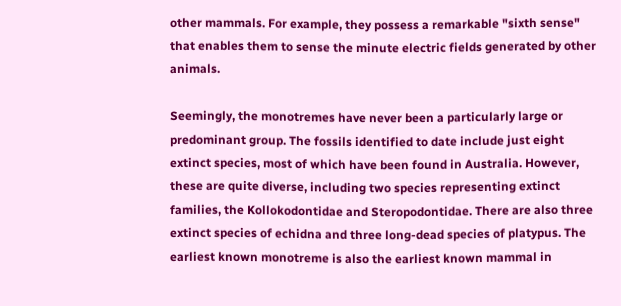other mammals. For example, they possess a remarkable "sixth sense" that enables them to sense the minute electric fields generated by other animals.

Seemingly, the monotremes have never been a particularly large or predominant group. The fossils identified to date include just eight extinct species, most of which have been found in Australia. However, these are quite diverse, including two species representing extinct families, the Kollokodontidae and Steropodontidae. There are also three extinct species of echidna and three long-dead species of platypus. The earliest known monotreme is also the earliest known mammal in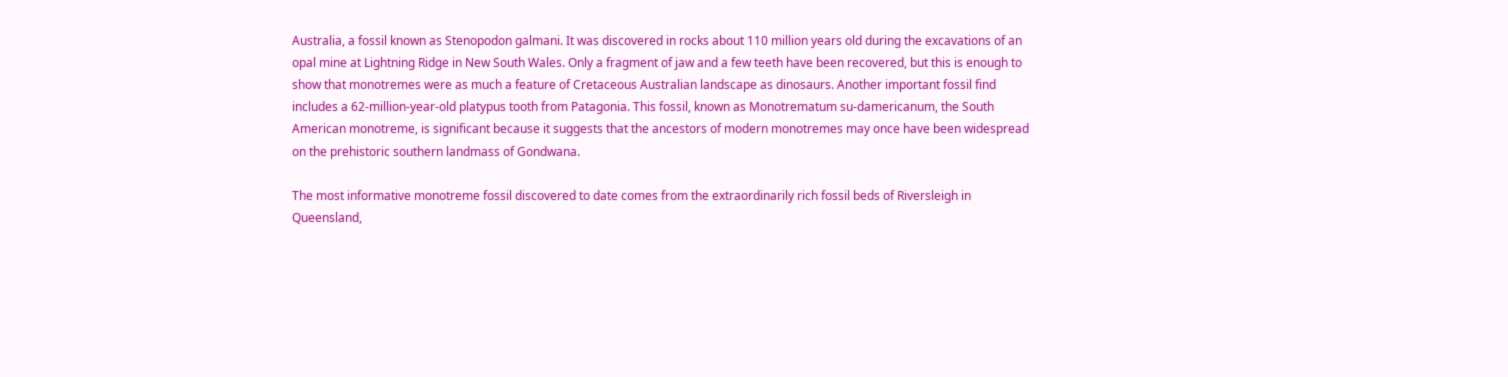Australia, a fossil known as Stenopodon galmani. It was discovered in rocks about 110 million years old during the excavations of an opal mine at Lightning Ridge in New South Wales. Only a fragment of jaw and a few teeth have been recovered, but this is enough to show that monotremes were as much a feature of Cretaceous Australian landscape as dinosaurs. Another important fossil find includes a 62-million-year-old platypus tooth from Patagonia. This fossil, known as Monotrematum su-damericanum, the South American monotreme, is significant because it suggests that the ancestors of modern monotremes may once have been widespread on the prehistoric southern landmass of Gondwana.

The most informative monotreme fossil discovered to date comes from the extraordinarily rich fossil beds of Riversleigh in Queensland,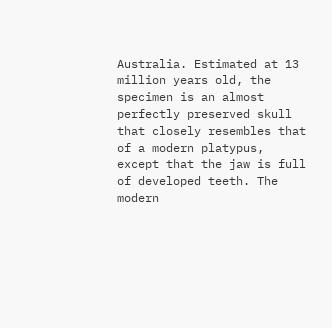Australia. Estimated at 13 million years old, the specimen is an almost perfectly preserved skull that closely resembles that of a modern platypus, except that the jaw is full of developed teeth. The modern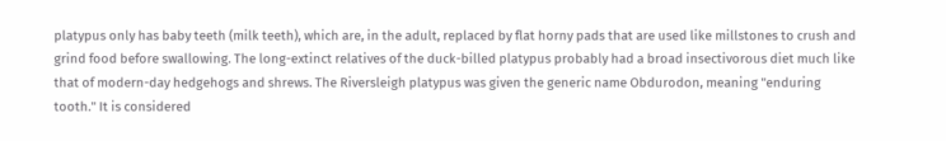platypus only has baby teeth (milk teeth), which are, in the adult, replaced by flat horny pads that are used like millstones to crush and grind food before swallowing. The long-extinct relatives of the duck-billed platypus probably had a broad insectivorous diet much like that of modern-day hedgehogs and shrews. The Riversleigh platypus was given the generic name Obdurodon, meaning "enduring tooth." It is considered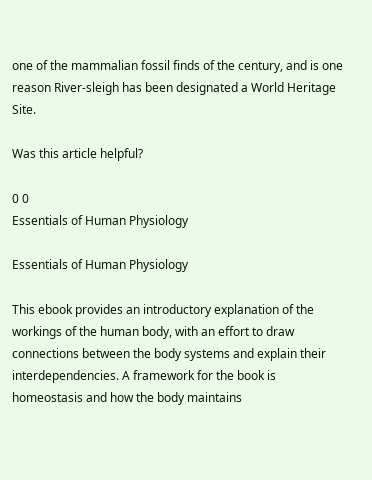one of the mammalian fossil finds of the century, and is one reason River-sleigh has been designated a World Heritage Site.

Was this article helpful?

0 0
Essentials of Human Physiology

Essentials of Human Physiology

This ebook provides an introductory explanation of the workings of the human body, with an effort to draw connections between the body systems and explain their interdependencies. A framework for the book is homeostasis and how the body maintains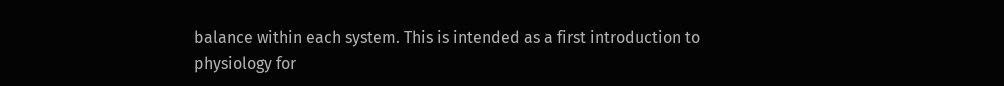balance within each system. This is intended as a first introduction to physiology for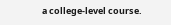a college-level course.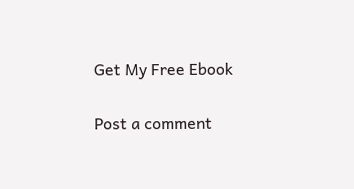Get My Free Ebook

Post a comment